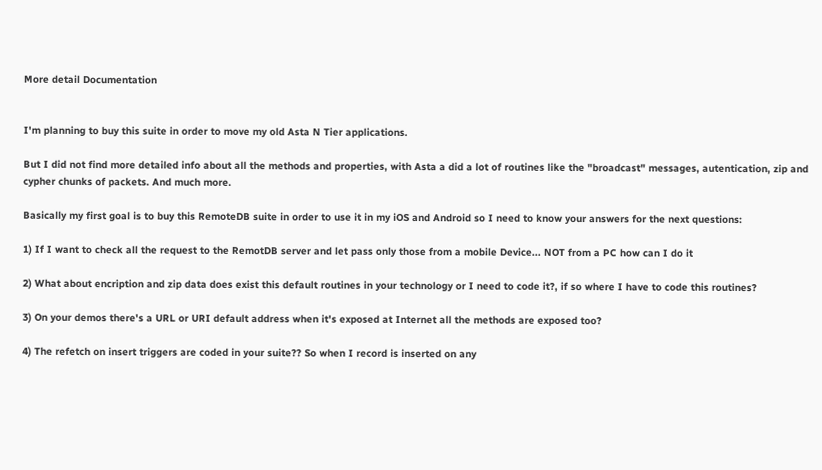More detail Documentation


I'm planning to buy this suite in order to move my old Asta N Tier applications.

But I did not find more detailed info about all the methods and properties, with Asta a did a lot of routines like the "broadcast" messages, autentication, zip and cypher chunks of packets. And much more.

Basically my first goal is to buy this RemoteDB suite in order to use it in my iOS and Android so I need to know your answers for the next questions:

1) If I want to check all the request to the RemotDB server and let pass only those from a mobile Device... NOT from a PC how can I do it

2) What about encription and zip data does exist this default routines in your technology or I need to code it?, if so where I have to code this routines?

3) On your demos there's a URL or URI default address when it's exposed at Internet all the methods are exposed too?

4) The refetch on insert triggers are coded in your suite?? So when I record is inserted on any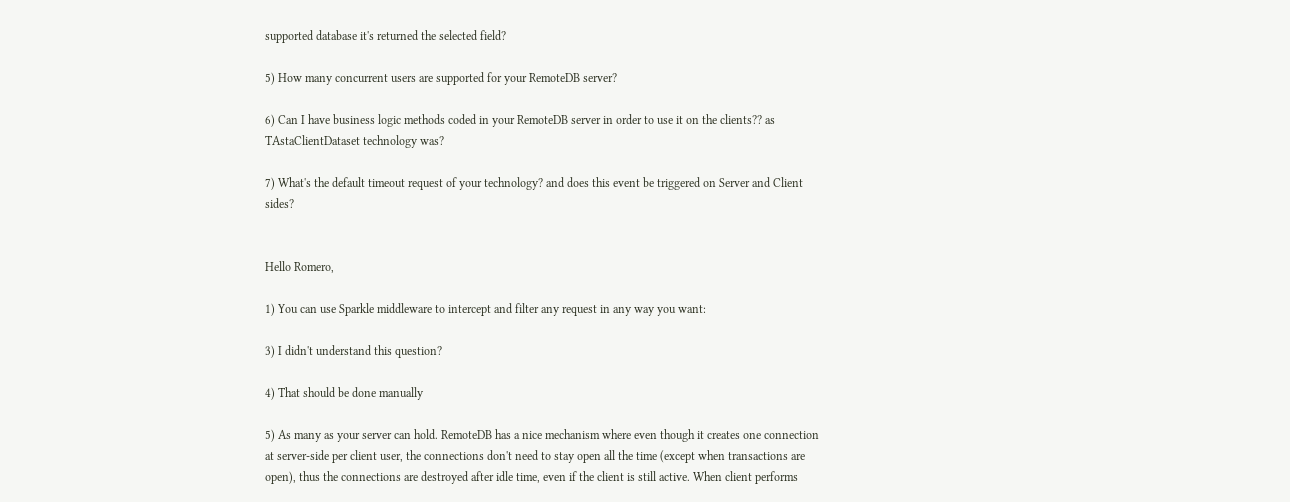supported database it's returned the selected field?

5) How many concurrent users are supported for your RemoteDB server?

6) Can I have business logic methods coded in your RemoteDB server in order to use it on the clients?? as TAstaClientDataset technology was?

7) What's the default timeout request of your technology? and does this event be triggered on Server and Client sides?


Hello Romero,

1) You can use Sparkle middleware to intercept and filter any request in any way you want:

3) I didn't understand this question?

4) That should be done manually

5) As many as your server can hold. RemoteDB has a nice mechanism where even though it creates one connection at server-side per client user, the connections don't need to stay open all the time (except when transactions are open), thus the connections are destroyed after idle time, even if the client is still active. When client performs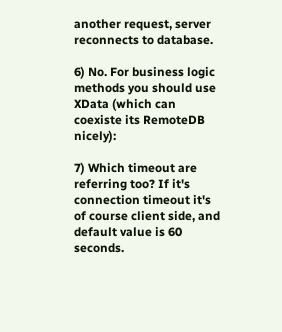another request, server reconnects to database.

6) No. For business logic methods you should use XData (which can coexiste its RemoteDB nicely):

7) Which timeout are referring too? If it's connection timeout it's of course client side, and default value is 60 seconds.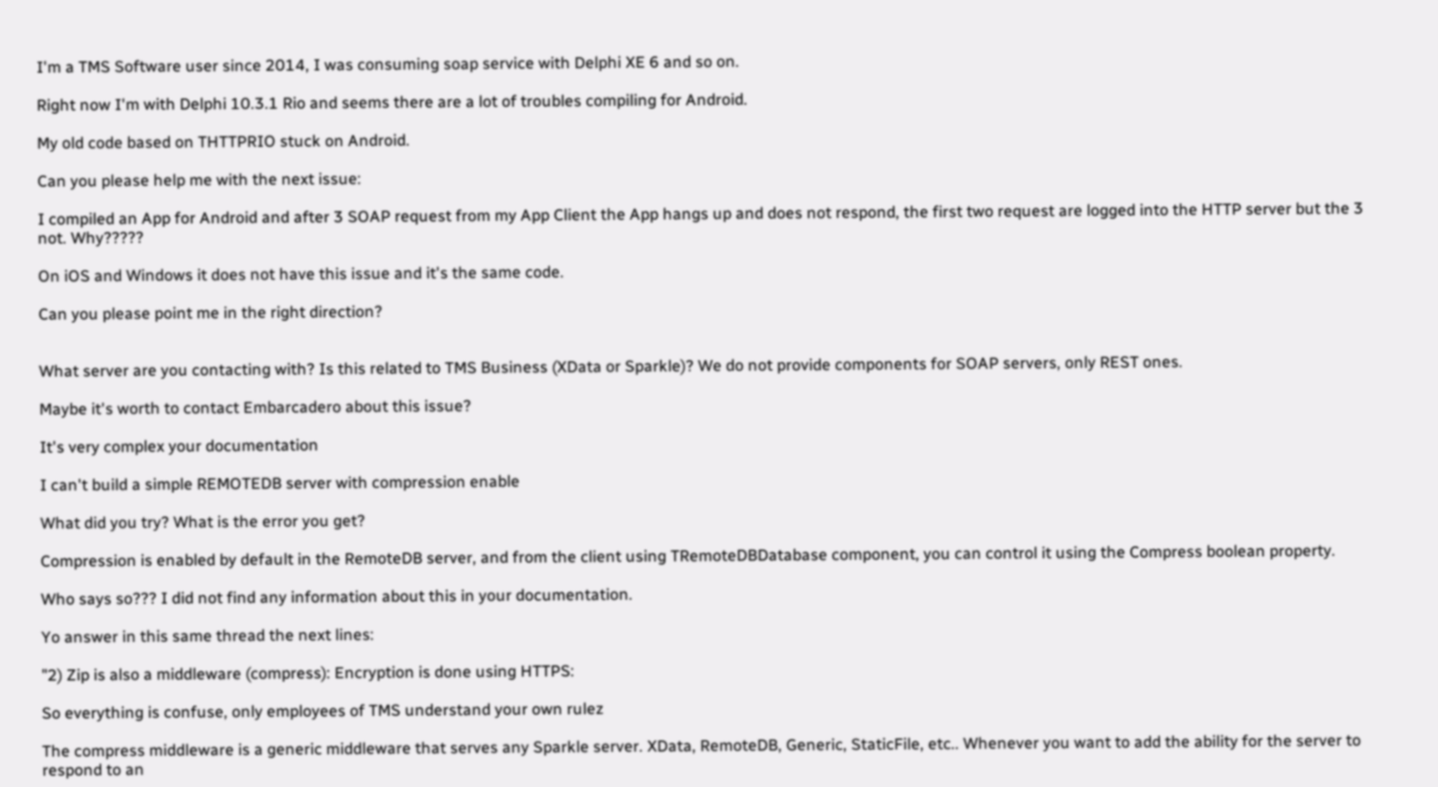I'm a TMS Software user since 2014, I was consuming soap service with Delphi XE 6 and so on.

Right now I'm with Delphi 10.3.1 Rio and seems there are a lot of troubles compiling for Android.

My old code based on THTTPRIO stuck on Android.

Can you please help me with the next issue:

I compiled an App for Android and after 3 SOAP request from my App Client the App hangs up and does not respond, the first two request are logged into the HTTP server but the 3 not. Why?????

On iOS and Windows it does not have this issue and it's the same code.

Can you please point me in the right direction?


What server are you contacting with? Is this related to TMS Business (XData or Sparkle)? We do not provide components for SOAP servers, only REST ones.

Maybe it's worth to contact Embarcadero about this issue?

It's very complex your documentation

I can't build a simple REMOTEDB server with compression enable

What did you try? What is the error you get?

Compression is enabled by default in the RemoteDB server, and from the client using TRemoteDBDatabase component, you can control it using the Compress boolean property.

Who says so??? I did not find any information about this in your documentation.

Yo answer in this same thread the next lines:

"2) Zip is also a middleware (compress): Encryption is done using HTTPS:

So everything is confuse, only employees of TMS understand your own rulez

The compress middleware is a generic middleware that serves any Sparkle server. XData, RemoteDB, Generic, StaticFile, etc.. Whenever you want to add the ability for the server to respond to an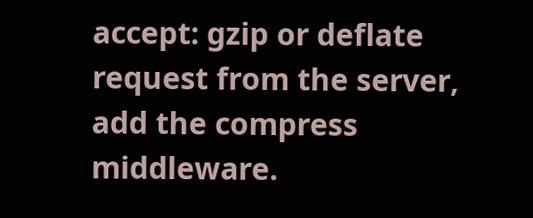accept: gzip or deflate request from the server, add the compress middleware.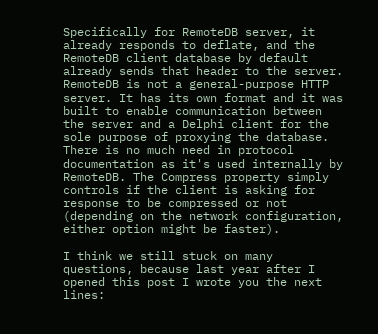Specifically for RemoteDB server, it already responds to deflate, and the RemoteDB client database by default already sends that header to the server. RemoteDB is not a general-purpose HTTP server. It has its own format and it was built to enable communication between the server and a Delphi client for the sole purpose of proxying the database. There is no much need in protocol documentation as it's used internally by RemoteDB. The Compress property simply controls if the client is asking for response to be compressed or not (depending on the network configuration, either option might be faster).

I think we still stuck on many questions, because last year after I opened this post I wrote you the next lines: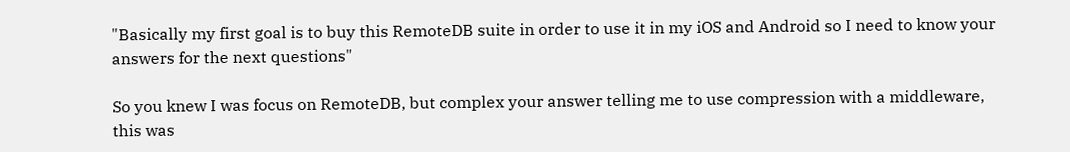"Basically my first goal is to buy this RemoteDB suite in order to use it in my iOS and Android so I need to know your answers for the next questions"

So you knew I was focus on RemoteDB, but complex your answer telling me to use compression with a middleware, this was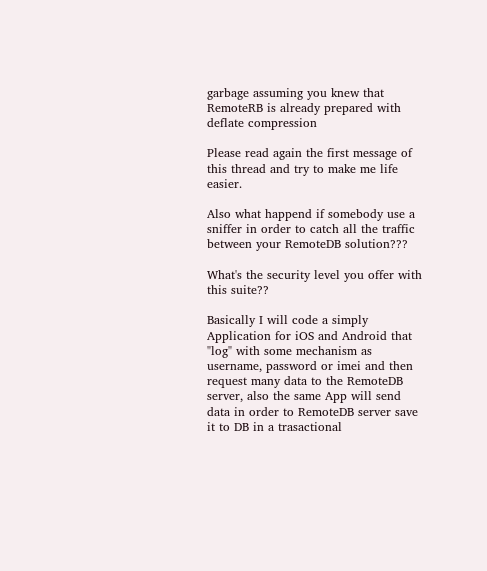garbage assuming you knew that RemoteRB is already prepared with deflate compression

Please read again the first message of this thread and try to make me life easier.

Also what happend if somebody use a sniffer in order to catch all the traffic between your RemoteDB solution???

What's the security level you offer with this suite??

Basically I will code a simply Application for iOS and Android that "log" with some mechanism as username, password or imei and then request many data to the RemoteDB server, also the same App will send data in order to RemoteDB server save it to DB in a trasactional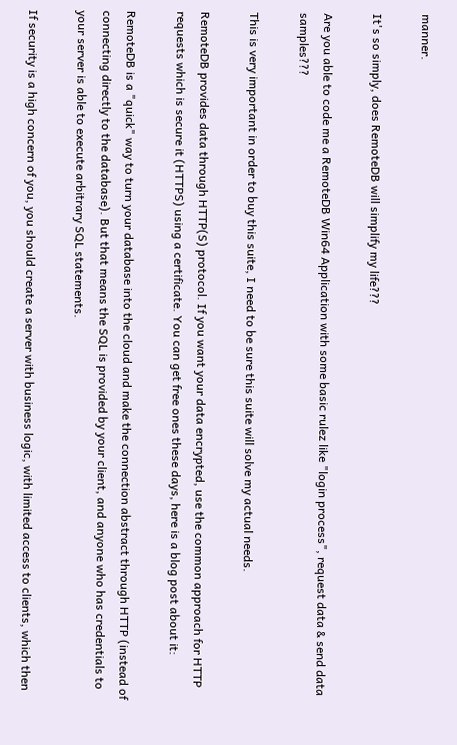manner.

It's so simply, does RemoteDB will simplify my life???

Are you able to code me a RemoteDB Win64 Application with some basic rulez like "login process", request data & send data samples???

This is very important in order to buy this suite, I need to be sure this suite will solve my actual needs.

RemoteDB provides data through HTTP(S) protocol. If you want your data encrypted, use the common approach for HTTP requests which is secure it (HTTPS) using a certificate. You can get free ones these days, here is a blog post about it:

RemoteDB is a "quick" way to turn your database into the cloud and make the connection abstract through HTTP (instead of connecting directly to the database). But that means the SQL is provided by your client, and anyone who has credentials to your server is able to execute arbitrary SQL statements.

If security is a high concern of you, you should create a server with business logic, with limited access to clients, which then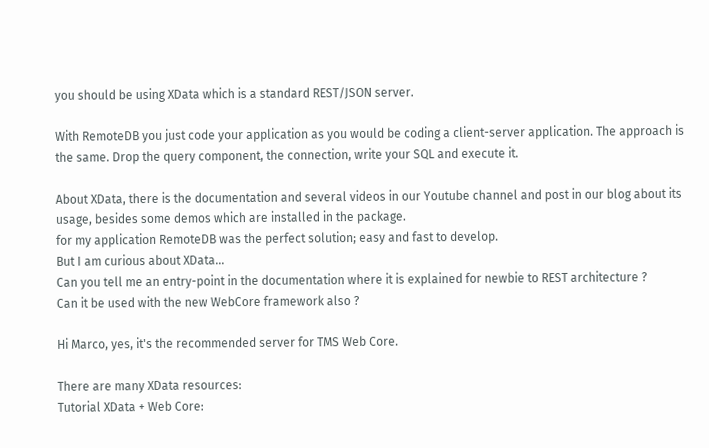you should be using XData which is a standard REST/JSON server.

With RemoteDB you just code your application as you would be coding a client-server application. The approach is the same. Drop the query component, the connection, write your SQL and execute it.

About XData, there is the documentation and several videos in our Youtube channel and post in our blog about its usage, besides some demos which are installed in the package.
for my application RemoteDB was the perfect solution; easy and fast to develop.
But I am curious about XData...
Can you tell me an entry-point in the documentation where it is explained for newbie to REST architecture ?
Can it be used with the new WebCore framework also ?

Hi Marco, yes, it's the recommended server for TMS Web Core.

There are many XData resources:
Tutorial XData + Web Core: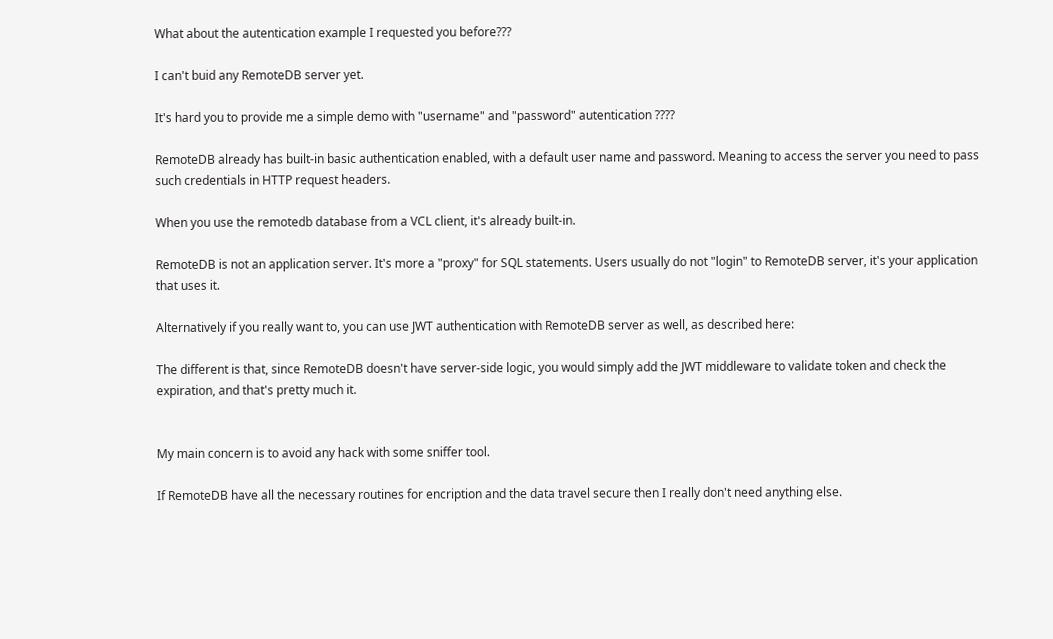What about the autentication example I requested you before???

I can't buid any RemoteDB server yet.

It's hard you to provide me a simple demo with "username" and "password" autentication ????

RemoteDB already has built-in basic authentication enabled, with a default user name and password. Meaning to access the server you need to pass such credentials in HTTP request headers.

When you use the remotedb database from a VCL client, it's already built-in.

RemoteDB is not an application server. It's more a "proxy" for SQL statements. Users usually do not "login" to RemoteDB server, it's your application that uses it.

Alternatively if you really want to, you can use JWT authentication with RemoteDB server as well, as described here:

The different is that, since RemoteDB doesn't have server-side logic, you would simply add the JWT middleware to validate token and check the expiration, and that's pretty much it.


My main concern is to avoid any hack with some sniffer tool.

If RemoteDB have all the necessary routines for encription and the data travel secure then I really don't need anything else.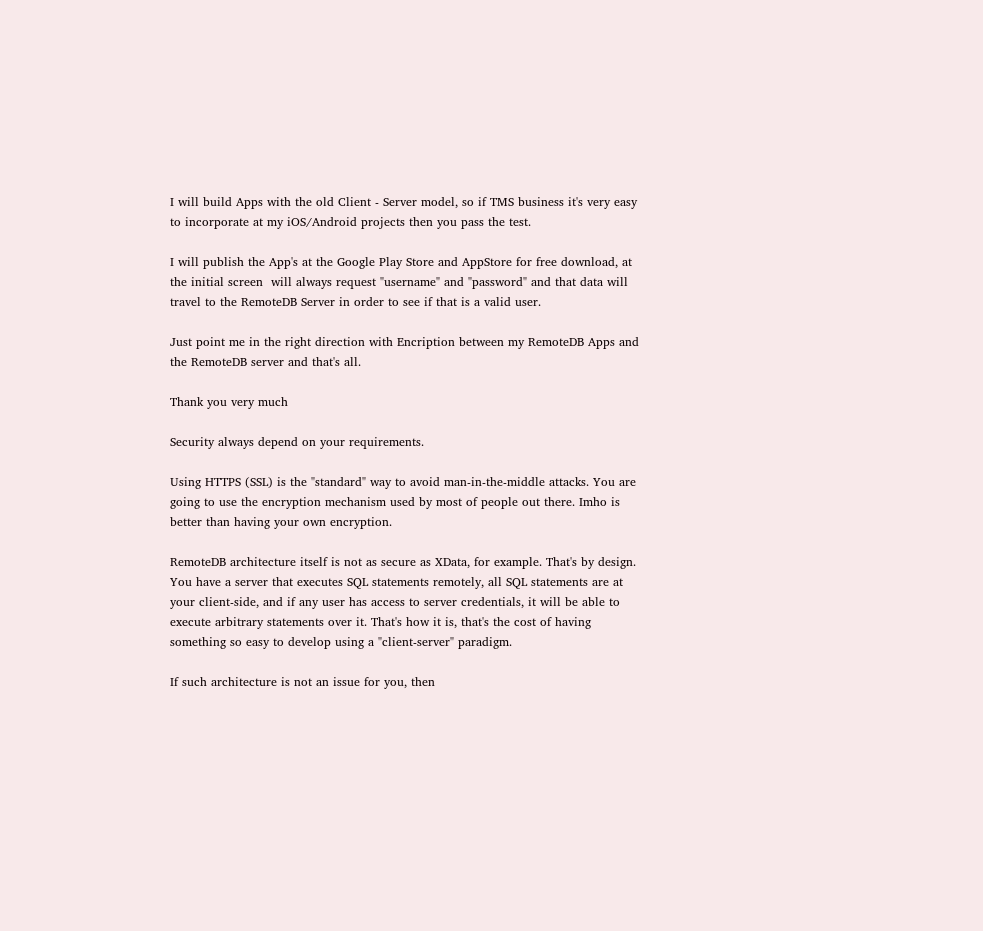I will build Apps with the old Client - Server model, so if TMS business it's very easy to incorporate at my iOS/Android projects then you pass the test.

I will publish the App's at the Google Play Store and AppStore for free download, at the initial screen  will always request "username" and "password" and that data will travel to the RemoteDB Server in order to see if that is a valid user.

Just point me in the right direction with Encription between my RemoteDB Apps and the RemoteDB server and that's all.

Thank you very much

Security always depend on your requirements.

Using HTTPS (SSL) is the "standard" way to avoid man-in-the-middle attacks. You are going to use the encryption mechanism used by most of people out there. Imho is better than having your own encryption.

RemoteDB architecture itself is not as secure as XData, for example. That's by design. You have a server that executes SQL statements remotely, all SQL statements are at your client-side, and if any user has access to server credentials, it will be able to execute arbitrary statements over it. That's how it is, that's the cost of having something so easy to develop using a "client-server" paradigm.

If such architecture is not an issue for you, then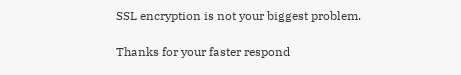SSL encryption is not your biggest problem.

Thanks for your faster respond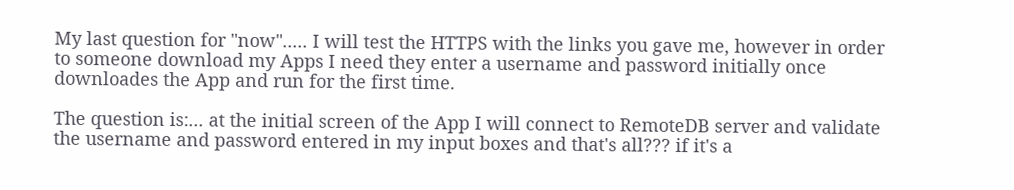My last question for "now"..... I will test the HTTPS with the links you gave me, however in order to someone download my Apps I need they enter a username and password initially once downloades the App and run for the first time.

The question is:... at the initial screen of the App I will connect to RemoteDB server and validate the username and password entered in my input boxes and that's all??? if it's a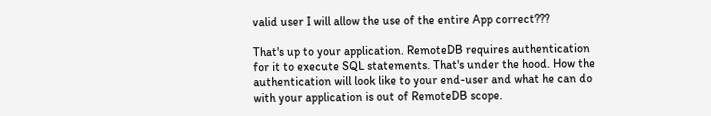valid user I will allow the use of the entire App correct???

That's up to your application. RemoteDB requires authentication for it to execute SQL statements. That's under the hood. How the authentication will look like to your end-user and what he can do with your application is out of RemoteDB scope.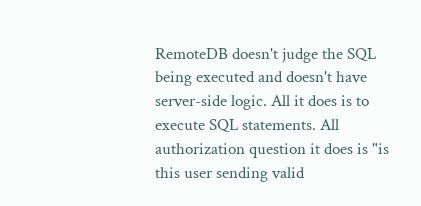RemoteDB doesn't judge the SQL being executed and doesn't have server-side logic. All it does is to execute SQL statements. All authorization question it does is "is this user sending valid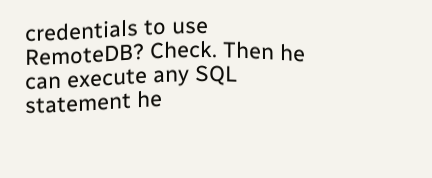credentials to use RemoteDB? Check. Then he can execute any SQL statement he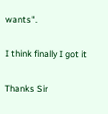wants".

I think finally I got it

Thanks Sir